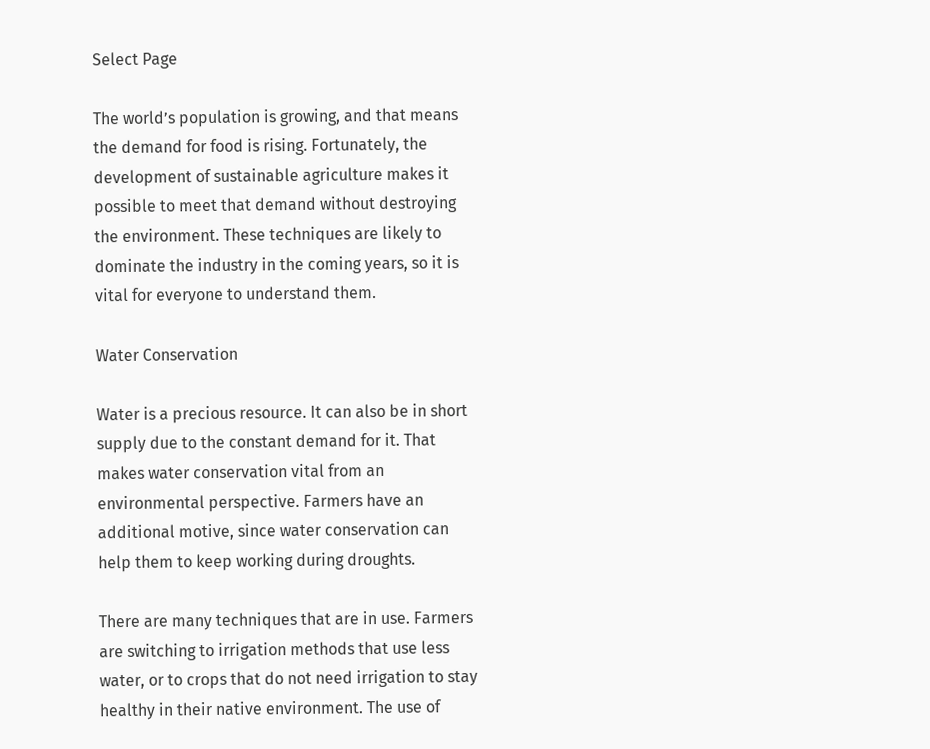Select Page

The world’s population is growing, and that means the demand for food is rising. Fortunately, the development of sustainable agriculture makes it possible to meet that demand without destroying the environment. These techniques are likely to dominate the industry in the coming years, so it is vital for everyone to understand them.

Water Conservation

Water is a precious resource. It can also be in short supply due to the constant demand for it. That makes water conservation vital from an environmental perspective. Farmers have an additional motive, since water conservation can help them to keep working during droughts.

There are many techniques that are in use. Farmers are switching to irrigation methods that use less water, or to crops that do not need irrigation to stay healthy in their native environment. The use of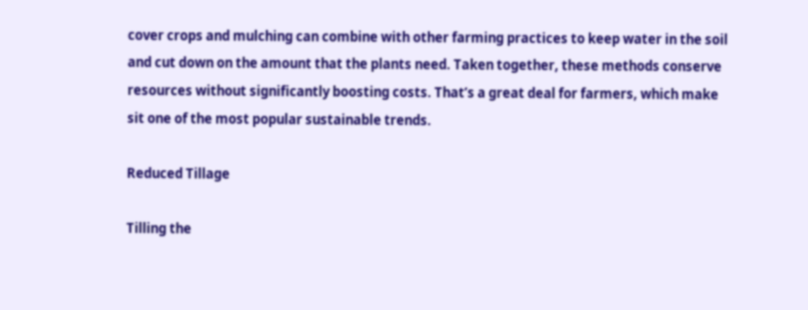cover crops and mulching can combine with other farming practices to keep water in the soil and cut down on the amount that the plants need. Taken together, these methods conserve resources without significantly boosting costs. That’s a great deal for farmers, which make sit one of the most popular sustainable trends.

Reduced Tillage

Tilling the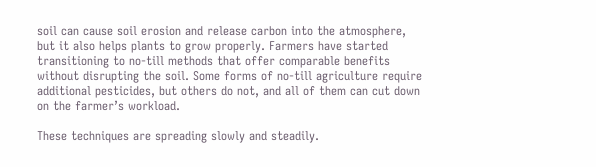soil can cause soil erosion and release carbon into the atmosphere, but it also helps plants to grow properly. Farmers have started transitioning to no-till methods that offer comparable benefits without disrupting the soil. Some forms of no-till agriculture require additional pesticides, but others do not, and all of them can cut down on the farmer’s workload.

These techniques are spreading slowly and steadily.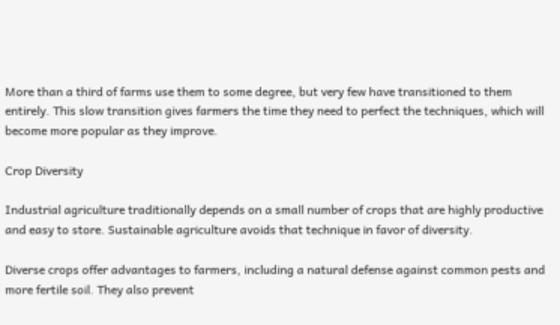More than a third of farms use them to some degree, but very few have transitioned to them entirely. This slow transition gives farmers the time they need to perfect the techniques, which will become more popular as they improve.

Crop Diversity

Industrial agriculture traditionally depends on a small number of crops that are highly productive and easy to store. Sustainable agriculture avoids that technique in favor of diversity.

Diverse crops offer advantages to farmers, including a natural defense against common pests and more fertile soil. They also prevent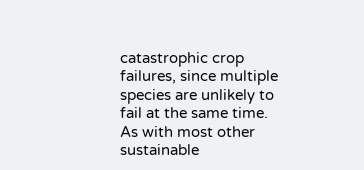catastrophic crop failures, since multiple species are unlikely to fail at the same time. As with most other sustainable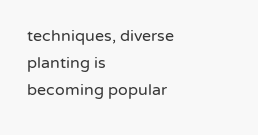techniques, diverse planting is becoming popular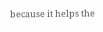because it helps the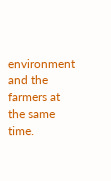environment and the farmers at the same time.